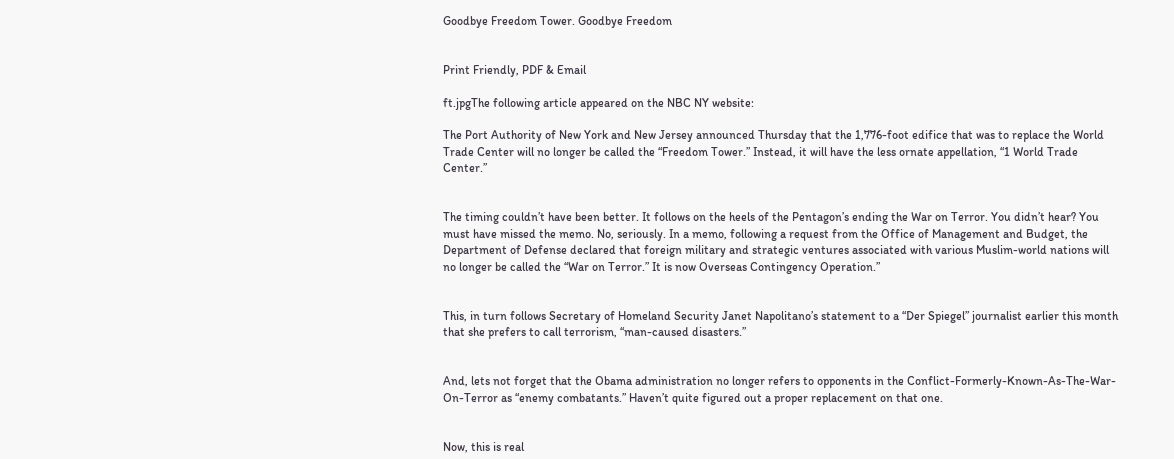Goodbye Freedom Tower. Goodbye Freedom


Print Friendly, PDF & Email

ft.jpgThe following article appeared on the NBC NY website:

The Port Authority of New York and New Jersey announced Thursday that the 1,776-foot edifice that was to replace the World Trade Center will no longer be called the “Freedom Tower.” Instead, it will have the less ornate appellation, “1 World Trade Center.”


The timing couldn’t have been better. It follows on the heels of the Pentagon’s ending the War on Terror. You didn’t hear? You must have missed the memo. No, seriously. In a memo, following a request from the Office of Management and Budget, the Department of Defense declared that foreign military and strategic ventures associated with various Muslim-world nations will no longer be called the “War on Terror.” It is now Overseas Contingency Operation.”


This, in turn follows Secretary of Homeland Security Janet Napolitano’s statement to a “Der Spiegel” journalist earlier this month that she prefers to call terrorism, “man-caused disasters.”


And, lets not forget that the Obama administration no longer refers to opponents in the Conflict-Formerly-Known-As-The-War-On-Terror as “enemy combatants.” Haven’t quite figured out a proper replacement on that one.


Now, this is real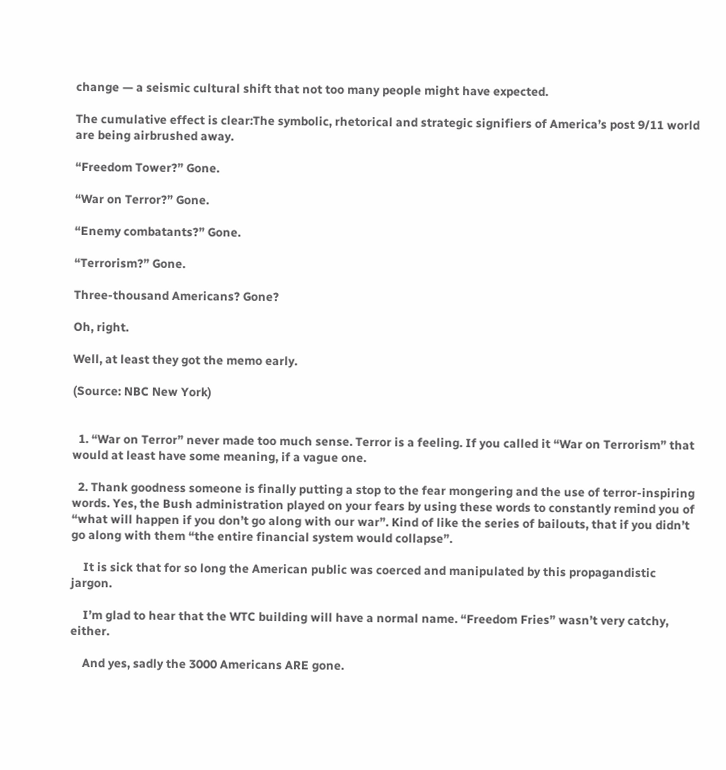change — a seismic cultural shift that not too many people might have expected.

The cumulative effect is clear:The symbolic, rhetorical and strategic signifiers of America’s post 9/11 world are being airbrushed away.

“Freedom Tower?” Gone.

“War on Terror?” Gone.

“Enemy combatants?” Gone.

“Terrorism?” Gone.

Three-thousand Americans? Gone?

Oh, right.

Well, at least they got the memo early.

(Source: NBC New York)


  1. “War on Terror” never made too much sense. Terror is a feeling. If you called it “War on Terrorism” that would at least have some meaning, if a vague one.

  2. Thank goodness someone is finally putting a stop to the fear mongering and the use of terror-inspiring words. Yes, the Bush administration played on your fears by using these words to constantly remind you of “what will happen if you don’t go along with our war”. Kind of like the series of bailouts, that if you didn’t go along with them “the entire financial system would collapse”.

    It is sick that for so long the American public was coerced and manipulated by this propagandistic jargon.

    I’m glad to hear that the WTC building will have a normal name. “Freedom Fries” wasn’t very catchy, either.

    And yes, sadly the 3000 Americans ARE gone.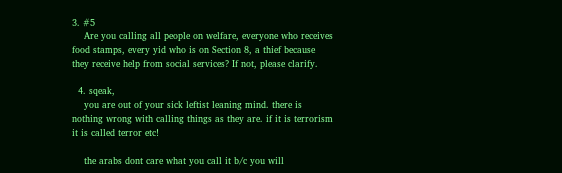3. #5
    Are you calling all people on welfare, everyone who receives food stamps, every yid who is on Section 8, a thief because they receive help from social services? If not, please clarify.

  4. sqeak,
    you are out of your sick leftist leaning mind. there is nothing wrong with calling things as they are. if it is terrorism it is called terror etc!

    the arabs dont care what you call it b/c you will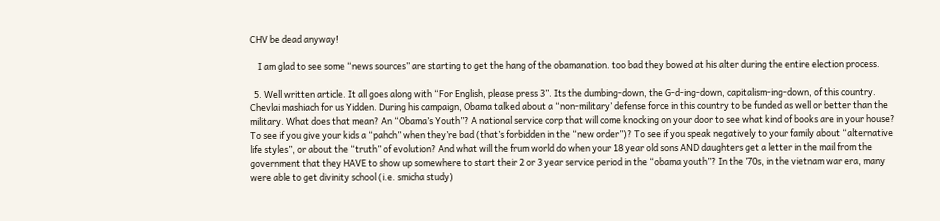CHV be dead anyway!

    I am glad to see some “news sources” are starting to get the hang of the obamanation. too bad they bowed at his alter during the entire election process.

  5. Well written article. It all goes along with “For English, please press 3”. Its the dumbing-down, the G-d-ing-down, capitalism-ing-down, of this country. Chevlai mashiach for us Yidden. During his campaign, Obama talked about a “non-military’ defense force in this country to be funded as well or better than the military. What does that mean? An “Obama’s Youth”? A national service corp that will come knocking on your door to see what kind of books are in your house? To see if you give your kids a “pahch” when they’re bad (that’s forbidden in the “new order”)? To see if you speak negatively to your family about “alternative life styles”, or about the “truth” of evolution? And what will the frum world do when your 18 year old sons AND daughters get a letter in the mail from the government that they HAVE to show up somewhere to start their 2 or 3 year service period in the “obama youth”? In the ’70s, in the vietnam war era, many were able to get divinity school (i.e. smicha study)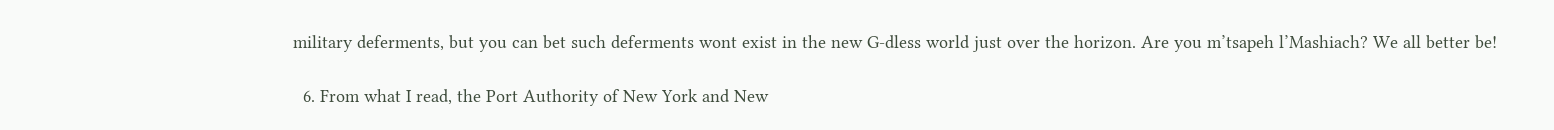military deferments, but you can bet such deferments wont exist in the new G-dless world just over the horizon. Are you m’tsapeh l’Mashiach? We all better be!

  6. From what I read, the Port Authority of New York and New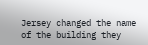Jersey changed the name of the building they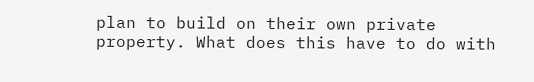plan to build on their own private property. What does this have to do with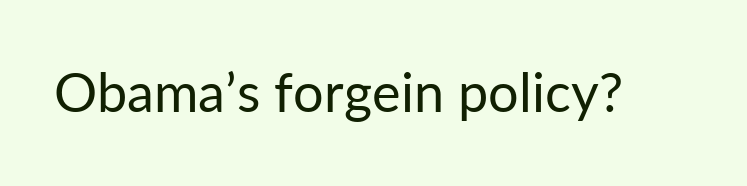Obama’s forgein policy?